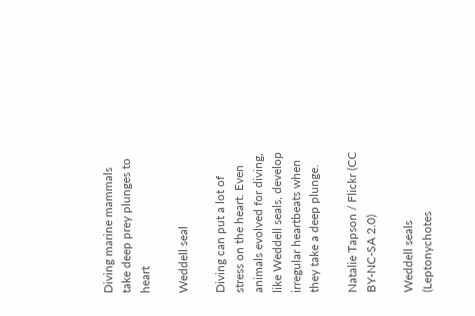Diving marine mammals take deep prey plunges to heart

Weddell seal

Diving can put a lot of stress on the heart. Even animals evolved for diving, like Weddell seals, develop irregular heartbeats when they take a deep plunge.

Natalie Tapson / Flickr (CC BY-NC-SA 2.0)

Weddell seals (Leptonychotes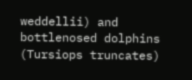weddellii) and bottlenosed dolphins (Tursiops truncates)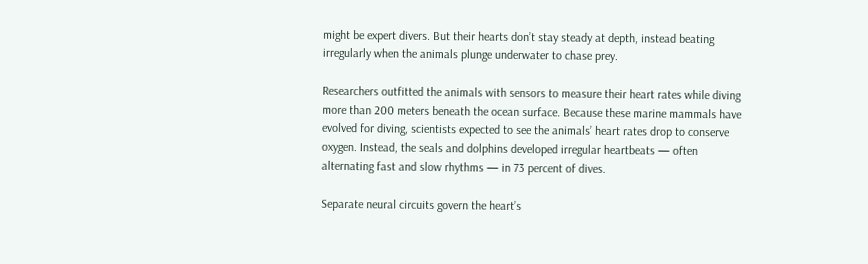might be expert divers. But their hearts don’t stay steady at depth, instead beating irregularly when the animals plunge underwater to chase prey.

Researchers outfitted the animals with sensors to measure their heart rates while diving more than 200 meters beneath the ocean surface. Because these marine mammals have evolved for diving, scientists expected to see the animals’ heart rates drop to conserve oxygen. Instead, the seals and dolphins developed irregular heartbeats — often alternating fast and slow rhythms — in 73 percent of dives.

Separate neural circuits govern the heart’s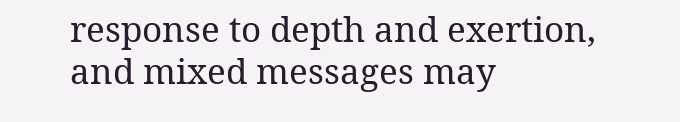response to depth and exertion, and mixed messages may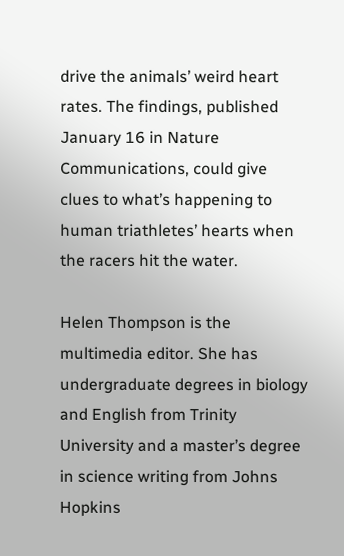drive the animals’ weird heart rates. The findings, published January 16 in Nature Communications, could give clues to what’s happening to human triathletes’ hearts when the racers hit the water.

Helen Thompson is the multimedia editor. She has undergraduate degrees in biology and English from Trinity University and a master’s degree in science writing from Johns Hopkins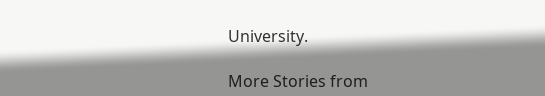University.

More Stories from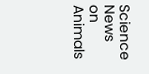Science News on Animals